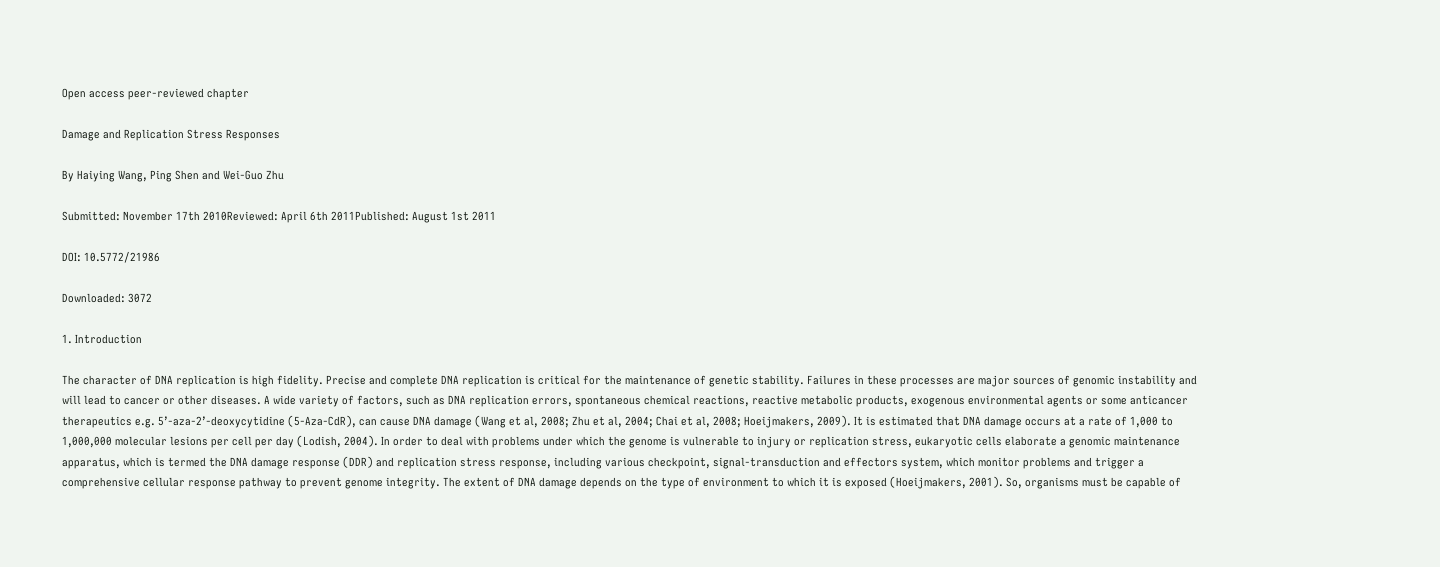Open access peer-reviewed chapter

Damage and Replication Stress Responses

By Haiying Wang, Ping Shen and Wei-Guo Zhu

Submitted: November 17th 2010Reviewed: April 6th 2011Published: August 1st 2011

DOI: 10.5772/21986

Downloaded: 3072

1. Introduction

The character of DNA replication is high fidelity. Precise and complete DNA replication is critical for the maintenance of genetic stability. Failures in these processes are major sources of genomic instability and will lead to cancer or other diseases. A wide variety of factors, such as DNA replication errors, spontaneous chemical reactions, reactive metabolic products, exogenous environmental agents or some anticancer therapeutics e.g. 5’-aza-2’-deoxycytidine (5-Aza-CdR), can cause DNA damage (Wang et al, 2008; Zhu et al, 2004; Chai et al, 2008; Hoeijmakers, 2009). It is estimated that DNA damage occurs at a rate of 1,000 to 1,000,000 molecular lesions per cell per day (Lodish, 2004). In order to deal with problems under which the genome is vulnerable to injury or replication stress, eukaryotic cells elaborate a genomic maintenance apparatus, which is termed the DNA damage response (DDR) and replication stress response, including various checkpoint, signal-transduction and effectors system, which monitor problems and trigger a comprehensive cellular response pathway to prevent genome integrity. The extent of DNA damage depends on the type of environment to which it is exposed (Hoeijmakers, 2001). So, organisms must be capable of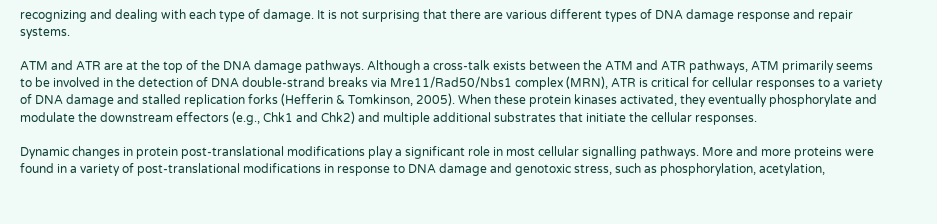recognizing and dealing with each type of damage. It is not surprising that there are various different types of DNA damage response and repair systems.

ATM and ATR are at the top of the DNA damage pathways. Although a cross-talk exists between the ATM and ATR pathways, ATM primarily seems to be involved in the detection of DNA double-strand breaks via Mre11/Rad50/Nbs1 complex (MRN), ATR is critical for cellular responses to a variety of DNA damage and stalled replication forks (Hefferin & Tomkinson, 2005). When these protein kinases activated, they eventually phosphorylate and modulate the downstream effectors (e.g., Chk1 and Chk2) and multiple additional substrates that initiate the cellular responses.

Dynamic changes in protein post-translational modifications play a significant role in most cellular signalling pathways. More and more proteins were found in a variety of post-translational modifications in response to DNA damage and genotoxic stress, such as phosphorylation, acetylation,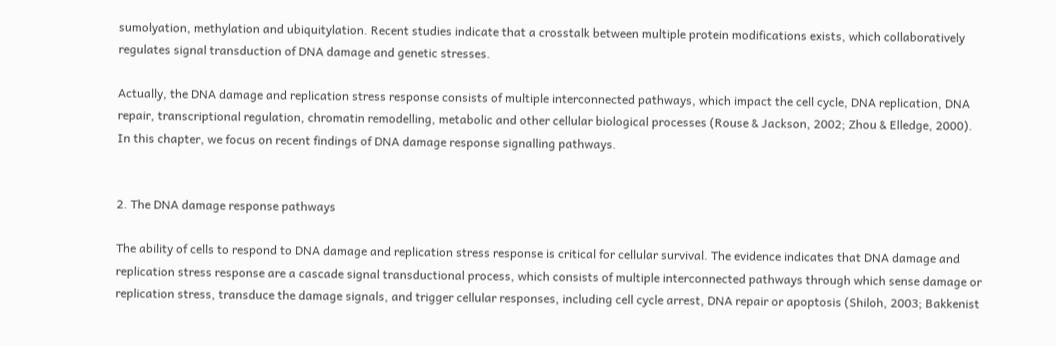sumolyation, methylation and ubiquitylation. Recent studies indicate that a crosstalk between multiple protein modifications exists, which collaboratively regulates signal transduction of DNA damage and genetic stresses.

Actually, the DNA damage and replication stress response consists of multiple interconnected pathways, which impact the cell cycle, DNA replication, DNA repair, transcriptional regulation, chromatin remodelling, metabolic and other cellular biological processes (Rouse & Jackson, 2002; Zhou & Elledge, 2000). In this chapter, we focus on recent findings of DNA damage response signalling pathways.


2. The DNA damage response pathways

The ability of cells to respond to DNA damage and replication stress response is critical for cellular survival. The evidence indicates that DNA damage and replication stress response are a cascade signal transductional process, which consists of multiple interconnected pathways through which sense damage or replication stress, transduce the damage signals, and trigger cellular responses, including cell cycle arrest, DNA repair or apoptosis (Shiloh, 2003; Bakkenist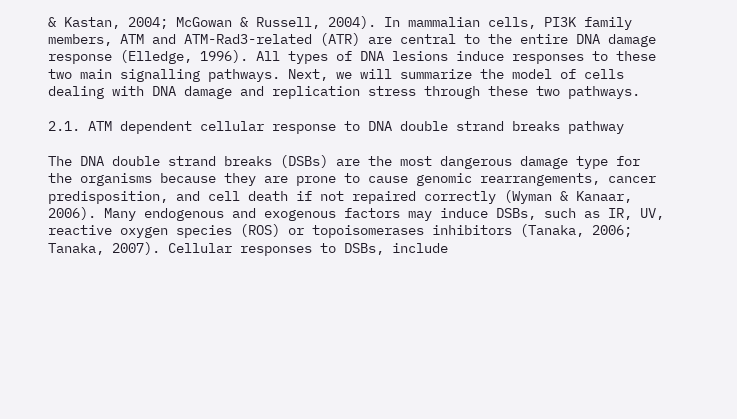& Kastan, 2004; McGowan & Russell, 2004). In mammalian cells, PI3K family members, ATM and ATM-Rad3-related (ATR) are central to the entire DNA damage response (Elledge, 1996). All types of DNA lesions induce responses to these two main signalling pathways. Next, we will summarize the model of cells dealing with DNA damage and replication stress through these two pathways.

2.1. ATM dependent cellular response to DNA double strand breaks pathway

The DNA double strand breaks (DSBs) are the most dangerous damage type for the organisms because they are prone to cause genomic rearrangements, cancer predisposition, and cell death if not repaired correctly (Wyman & Kanaar, 2006). Many endogenous and exogenous factors may induce DSBs, such as IR, UV, reactive oxygen species (ROS) or topoisomerases inhibitors (Tanaka, 2006; Tanaka, 2007). Cellular responses to DSBs, include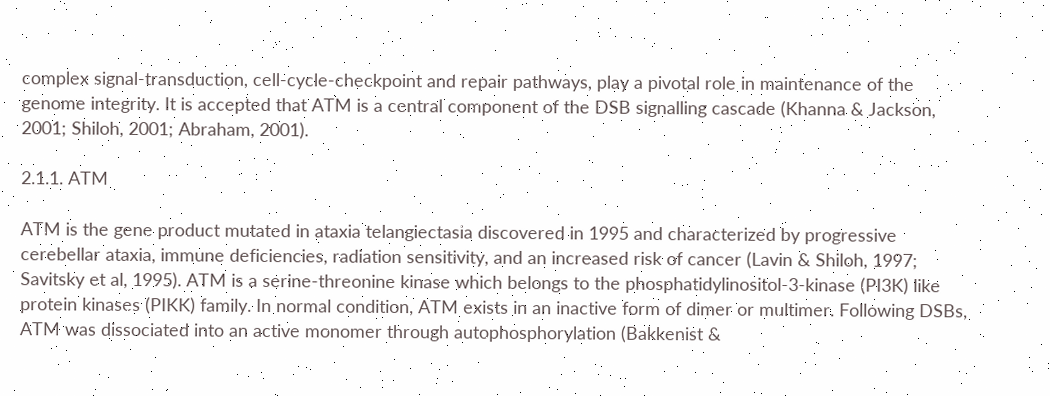complex signal-transduction, cell-cycle-checkpoint and repair pathways, play a pivotal role in maintenance of the genome integrity. It is accepted that ATM is a central component of the DSB signalling cascade (Khanna & Jackson, 2001; Shiloh, 2001; Abraham, 2001).

2.1.1. ATM

ATM is the gene product mutated in ataxia telangiectasia discovered in 1995 and characterized by progressive cerebellar ataxia, immune deficiencies, radiation sensitivity, and an increased risk of cancer (Lavin & Shiloh, 1997; Savitsky et al, 1995). ATM is a serine-threonine kinase which belongs to the phosphatidylinositol-3-kinase (PI3K) like protein kinases (PIKK) family. In normal condition, ATM exists in an inactive form of dimer or multimer. Following DSBs, ATM was dissociated into an active monomer through autophosphorylation (Bakkenist &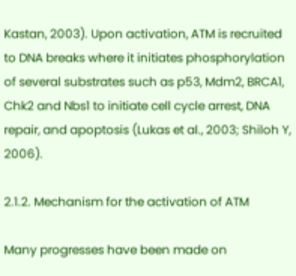Kastan, 2003). Upon activation, ATM is recruited to DNA breaks where it initiates phosphorylation of several substrates such as p53, Mdm2, BRCA1, Chk2 and Nbs1 to initiate cell cycle arrest, DNA repair, and apoptosis (Lukas et al., 2003; Shiloh Y, 2006).

2.1.2. Mechanism for the activation of ATM

Many progresses have been made on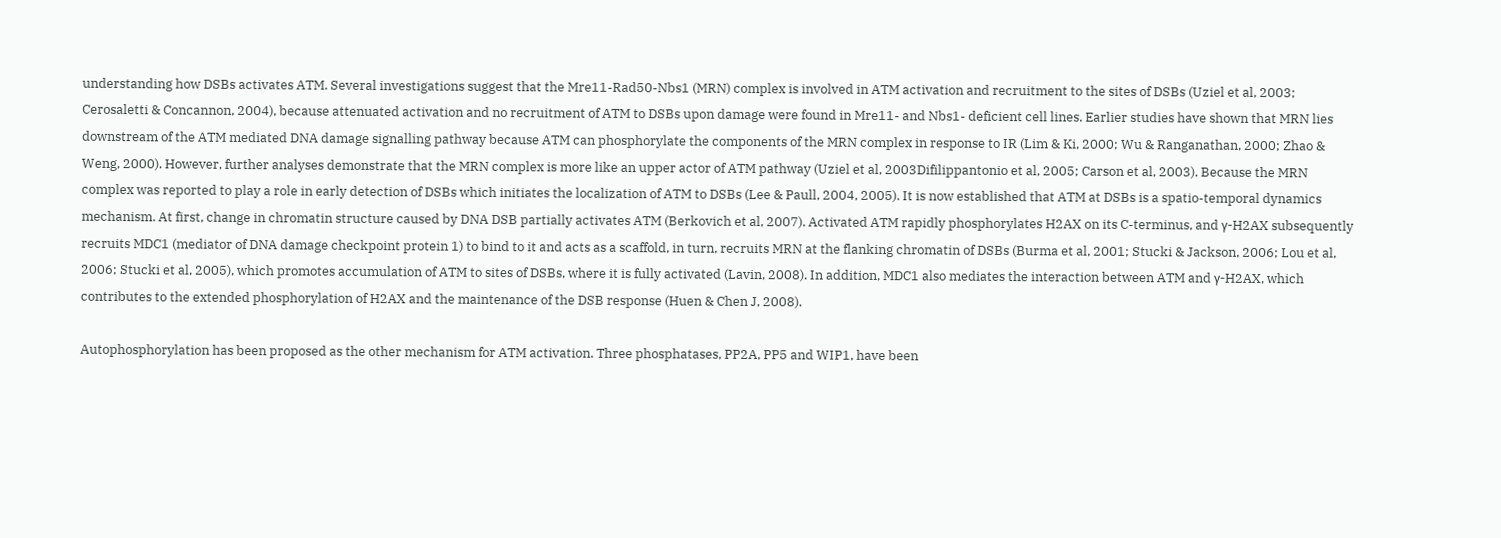understanding how DSBs activates ATM. Several investigations suggest that the Mre11-Rad50-Nbs1 (MRN) complex is involved in ATM activation and recruitment to the sites of DSBs (Uziel et al, 2003; Cerosaletti & Concannon, 2004), because attenuated activation and no recruitment of ATM to DSBs upon damage were found in Mre11- and Nbs1- deficient cell lines. Earlier studies have shown that MRN lies downstream of the ATM mediated DNA damage signalling pathway because ATM can phosphorylate the components of the MRN complex in response to IR (Lim & Ki, 2000; Wu & Ranganathan, 2000; Zhao & Weng, 2000). However, further analyses demonstrate that the MRN complex is more like an upper actor of ATM pathway (Uziel et al, 2003Difilippantonio et al, 2005; Carson et al, 2003). Because the MRN complex was reported to play a role in early detection of DSBs which initiates the localization of ATM to DSBs (Lee & Paull, 2004, 2005). It is now established that ATM at DSBs is a spatio-temporal dynamics mechanism. At first, change in chromatin structure caused by DNA DSB partially activates ATM (Berkovich et al, 2007). Activated ATM rapidly phosphorylates H2AX on its C-terminus, and γ-H2AX subsequently recruits MDC1 (mediator of DNA damage checkpoint protein 1) to bind to it and acts as a scaffold, in turn, recruits MRN at the flanking chromatin of DSBs (Burma et al, 2001; Stucki & Jackson, 2006; Lou et al, 2006; Stucki et al, 2005), which promotes accumulation of ATM to sites of DSBs, where it is fully activated (Lavin, 2008). In addition, MDC1 also mediates the interaction between ATM and γ-H2AX, which contributes to the extended phosphorylation of H2AX and the maintenance of the DSB response (Huen & Chen J, 2008).

Autophosphorylation has been proposed as the other mechanism for ATM activation. Three phosphatases, PP2A, PP5 and WIP1, have been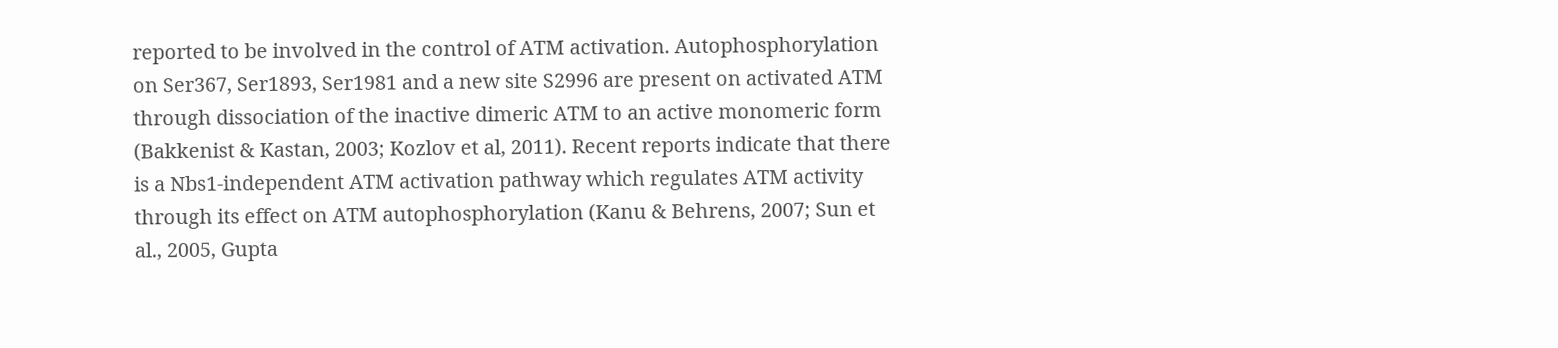reported to be involved in the control of ATM activation. Autophosphorylation on Ser367, Ser1893, Ser1981 and a new site S2996 are present on activated ATM through dissociation of the inactive dimeric ATM to an active monomeric form (Bakkenist & Kastan, 2003; Kozlov et al, 2011). Recent reports indicate that there is a Nbs1-independent ATM activation pathway which regulates ATM activity through its effect on ATM autophosphorylation (Kanu & Behrens, 2007; Sun et al., 2005, Gupta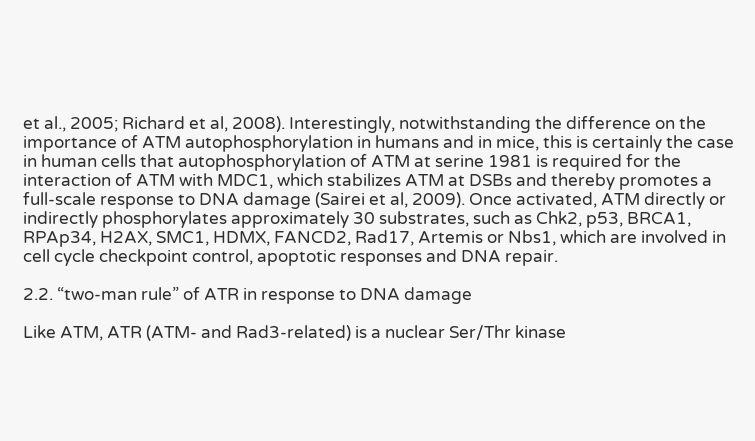et al., 2005; Richard et al, 2008). Interestingly, notwithstanding the difference on the importance of ATM autophosphorylation in humans and in mice, this is certainly the case in human cells that autophosphorylation of ATM at serine 1981 is required for the interaction of ATM with MDC1, which stabilizes ATM at DSBs and thereby promotes a full-scale response to DNA damage (Sairei et al, 2009). Once activated, ATM directly or indirectly phosphorylates approximately 30 substrates, such as Chk2, p53, BRCA1, RPAp34, H2AX, SMC1, HDMX, FANCD2, Rad17, Artemis or Nbs1, which are involved in cell cycle checkpoint control, apoptotic responses and DNA repair.

2.2. “two-man rule” of ATR in response to DNA damage

Like ATM, ATR (ATM- and Rad3-related) is a nuclear Ser/Thr kinase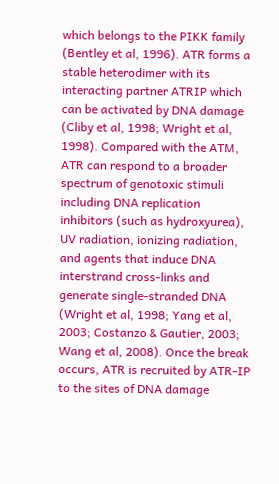which belongs to the PIKK family (Bentley et al, 1996). ATR forms a stable heterodimer with its interacting partner ATRIP which can be activated by DNA damage (Cliby et al, 1998; Wright et al, 1998). Compared with the ATM, ATR can respond to a broader spectrum of genotoxic stimuli including DNA replication inhibitors (such as hydroxyurea), UV radiation, ionizing radiation, and agents that induce DNA interstrand cross-links and generate single-stranded DNA (Wright et al, 1998; Yang et al, 2003; Costanzo & Gautier, 2003; Wang et al, 2008). Once the break occurs, ATR is recruited by ATR-IP to the sites of DNA damage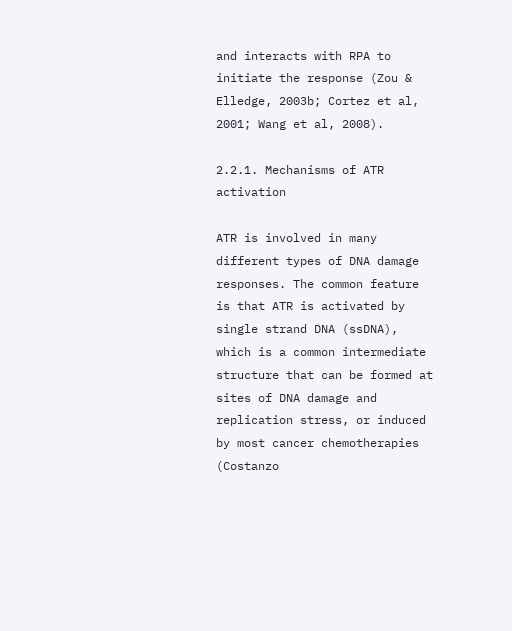and interacts with RPA to initiate the response (Zou & Elledge, 2003b; Cortez et al, 2001; Wang et al, 2008).

2.2.1. Mechanisms of ATR activation

ATR is involved in many different types of DNA damage responses. The common feature is that ATR is activated by single strand DNA (ssDNA), which is a common intermediate structure that can be formed at sites of DNA damage and replication stress, or induced by most cancer chemotherapies (Costanzo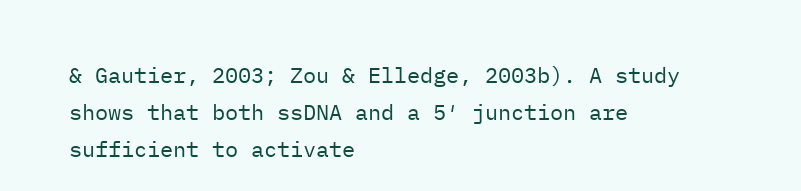& Gautier, 2003; Zou & Elledge, 2003b). A study shows that both ssDNA and a 5′ junction are sufficient to activate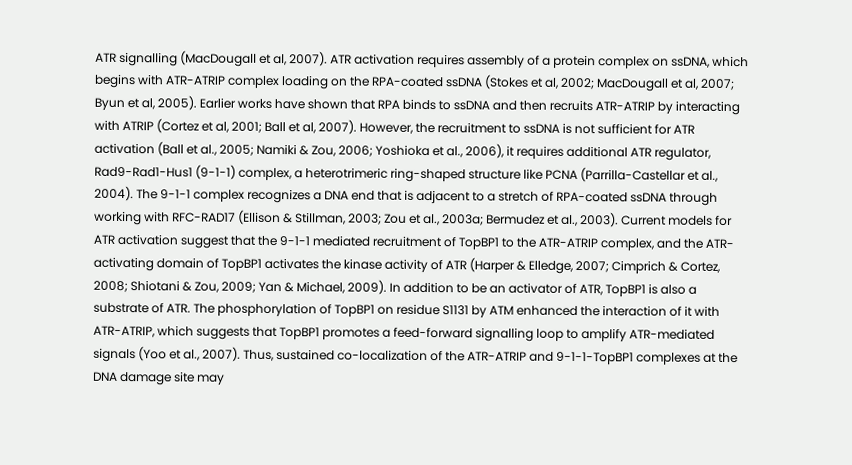ATR signalling (MacDougall et al, 2007). ATR activation requires assembly of a protein complex on ssDNA, which begins with ATR-ATRIP complex loading on the RPA-coated ssDNA (Stokes et al, 2002; MacDougall et al, 2007; Byun et al, 2005). Earlier works have shown that RPA binds to ssDNA and then recruits ATR-ATRIP by interacting with ATRIP (Cortez et al, 2001; Ball et al, 2007). However, the recruitment to ssDNA is not sufficient for ATR activation (Ball et al., 2005; Namiki & Zou, 2006; Yoshioka et al., 2006), it requires additional ATR regulator, Rad9-Rad1-Hus1 (9-1-1) complex, a heterotrimeric ring-shaped structure like PCNA (Parrilla-Castellar et al., 2004). The 9-1-1 complex recognizes a DNA end that is adjacent to a stretch of RPA-coated ssDNA through working with RFC-RAD17 (Ellison & Stillman, 2003; Zou et al., 2003a; Bermudez et al., 2003). Current models for ATR activation suggest that the 9-1-1 mediated recruitment of TopBP1 to the ATR-ATRIP complex, and the ATR-activating domain of TopBP1 activates the kinase activity of ATR (Harper & Elledge, 2007; Cimprich & Cortez, 2008; Shiotani & Zou, 2009; Yan & Michael, 2009). In addition to be an activator of ATR, TopBP1 is also a substrate of ATR. The phosphorylation of TopBP1 on residue S1131 by ATM enhanced the interaction of it with ATR-ATRIP, which suggests that TopBP1 promotes a feed-forward signalling loop to amplify ATR-mediated signals (Yoo et al., 2007). Thus, sustained co-localization of the ATR-ATRIP and 9-1-1-TopBP1 complexes at the DNA damage site may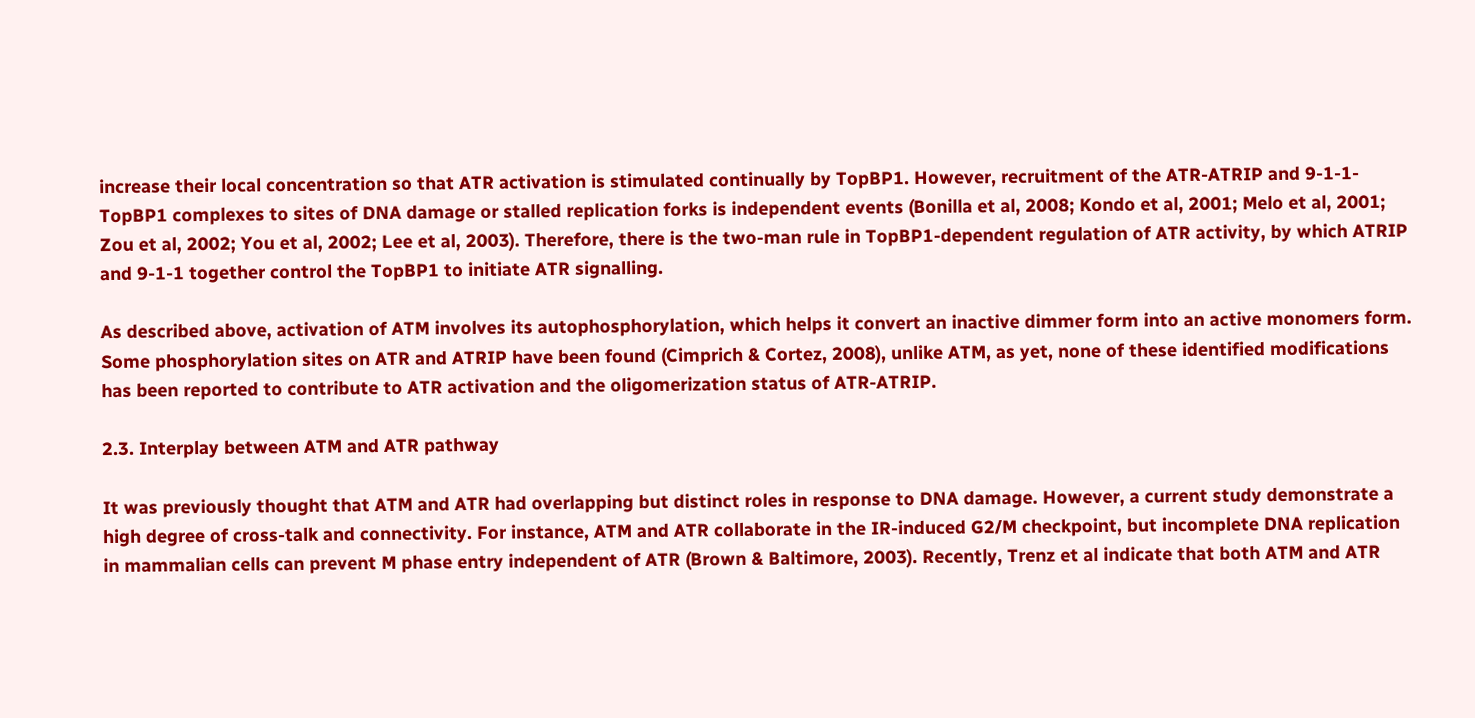increase their local concentration so that ATR activation is stimulated continually by TopBP1. However, recruitment of the ATR-ATRIP and 9-1-1-TopBP1 complexes to sites of DNA damage or stalled replication forks is independent events (Bonilla et al, 2008; Kondo et al, 2001; Melo et al, 2001; Zou et al, 2002; You et al, 2002; Lee et al, 2003). Therefore, there is the two-man rule in TopBP1-dependent regulation of ATR activity, by which ATRIP and 9-1-1 together control the TopBP1 to initiate ATR signalling.

As described above, activation of ATM involves its autophosphorylation, which helps it convert an inactive dimmer form into an active monomers form. Some phosphorylation sites on ATR and ATRIP have been found (Cimprich & Cortez, 2008), unlike ATM, as yet, none of these identified modifications has been reported to contribute to ATR activation and the oligomerization status of ATR-ATRIP.

2.3. Interplay between ATM and ATR pathway

It was previously thought that ATM and ATR had overlapping but distinct roles in response to DNA damage. However, a current study demonstrate a high degree of cross-talk and connectivity. For instance, ATM and ATR collaborate in the IR-induced G2/M checkpoint, but incomplete DNA replication in mammalian cells can prevent M phase entry independent of ATR (Brown & Baltimore, 2003). Recently, Trenz et al indicate that both ATM and ATR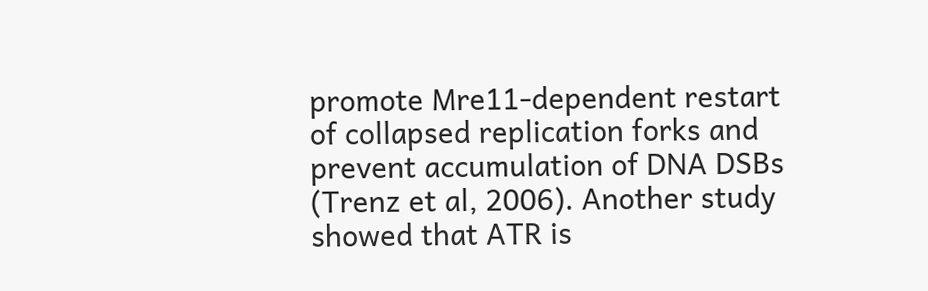promote Mre11-dependent restart of collapsed replication forks and prevent accumulation of DNA DSBs (Trenz et al, 2006). Another study showed that ATR is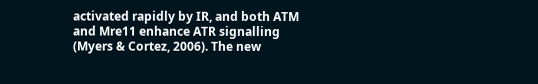activated rapidly by IR, and both ATM and Mre11 enhance ATR signalling (Myers & Cortez, 2006). The new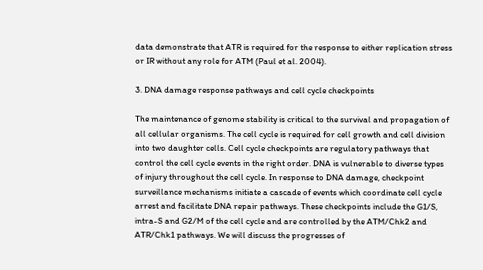data demonstrate that ATR is required for the response to either replication stress or IR without any role for ATM (Paul et al. 2004).

3. DNA damage response pathways and cell cycle checkpoints

The maintenance of genome stability is critical to the survival and propagation of all cellular organisms. The cell cycle is required for cell growth and cell division into two daughter cells. Cell cycle checkpoints are regulatory pathways that control the cell cycle events in the right order. DNA is vulnerable to diverse types of injury throughout the cell cycle. In response to DNA damage, checkpoint surveillance mechanisms initiate a cascade of events which coordinate cell cycle arrest and facilitate DNA repair pathways. These checkpoints include the G1/S, intra-S and G2/M of the cell cycle and are controlled by the ATM/Chk2 and ATR/Chk1 pathways. We will discuss the progresses of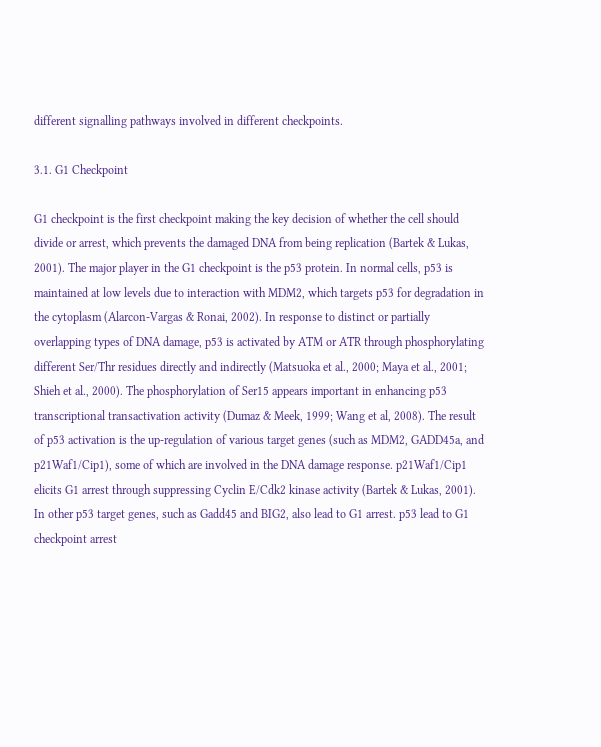different signalling pathways involved in different checkpoints.

3.1. G1 Checkpoint

G1 checkpoint is the first checkpoint making the key decision of whether the cell should divide or arrest, which prevents the damaged DNA from being replication (Bartek & Lukas, 2001). The major player in the G1 checkpoint is the p53 protein. In normal cells, p53 is maintained at low levels due to interaction with MDM2, which targets p53 for degradation in the cytoplasm (Alarcon-Vargas & Ronai, 2002). In response to distinct or partially overlapping types of DNA damage, p53 is activated by ATM or ATR through phosphorylating different Ser/Thr residues directly and indirectly (Matsuoka et al., 2000; Maya et al., 2001; Shieh et al., 2000). The phosphorylation of Ser15 appears important in enhancing p53 transcriptional transactivation activity (Dumaz & Meek, 1999; Wang et al, 2008). The result of p53 activation is the up-regulation of various target genes (such as MDM2, GADD45a, and p21Waf1/Cip1), some of which are involved in the DNA damage response. p21Waf1/Cip1 elicits G1 arrest through suppressing Cyclin E/Cdk2 kinase activity (Bartek & Lukas, 2001). In other p53 target genes, such as Gadd45 and BIG2, also lead to G1 arrest. p53 lead to G1 checkpoint arrest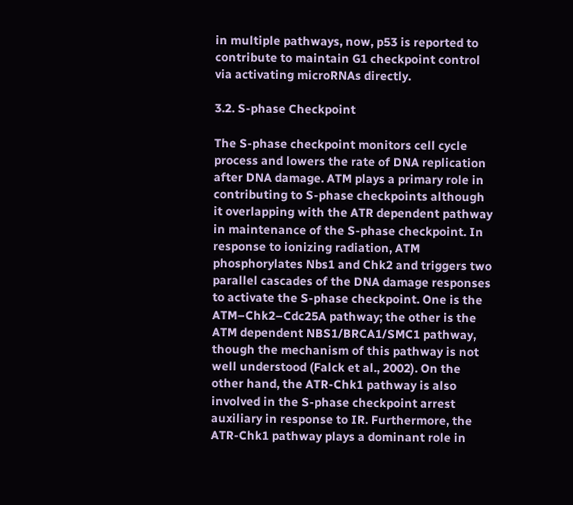in multiple pathways, now, p53 is reported to contribute to maintain G1 checkpoint control via activating microRNAs directly.

3.2. S-phase Checkpoint

The S-phase checkpoint monitors cell cycle process and lowers the rate of DNA replication after DNA damage. ATM plays a primary role in contributing to S-phase checkpoints although it overlapping with the ATR dependent pathway in maintenance of the S-phase checkpoint. In response to ionizing radiation, ATM phosphorylates Nbs1 and Chk2 and triggers two parallel cascades of the DNA damage responses to activate the S-phase checkpoint. One is the ATM–Chk2–Cdc25A pathway; the other is the ATM dependent NBS1/BRCA1/SMC1 pathway, though the mechanism of this pathway is not well understood (Falck et al., 2002). On the other hand, the ATR-Chk1 pathway is also involved in the S-phase checkpoint arrest auxiliary in response to IR. Furthermore, the ATR-Chk1 pathway plays a dominant role in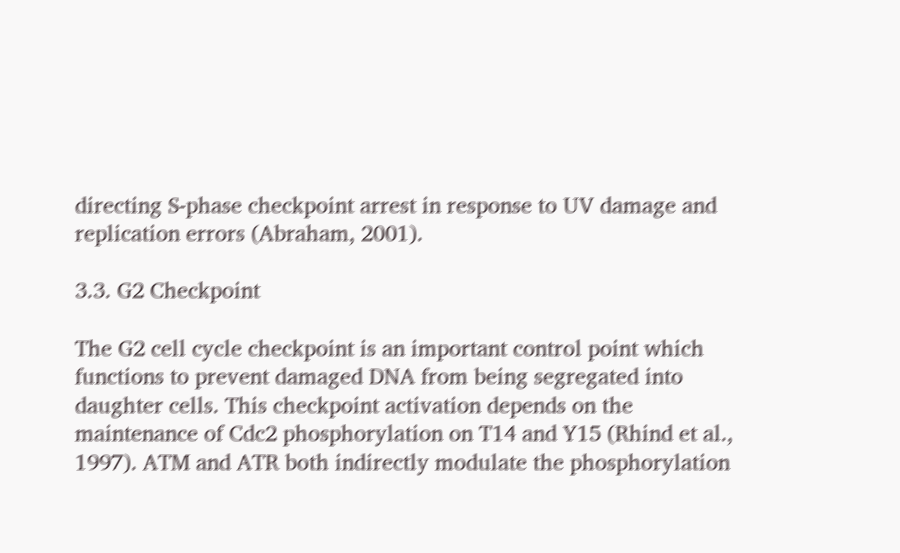directing S-phase checkpoint arrest in response to UV damage and replication errors (Abraham, 2001).

3.3. G2 Checkpoint

The G2 cell cycle checkpoint is an important control point which functions to prevent damaged DNA from being segregated into daughter cells. This checkpoint activation depends on the maintenance of Cdc2 phosphorylation on T14 and Y15 (Rhind et al., 1997). ATM and ATR both indirectly modulate the phosphorylation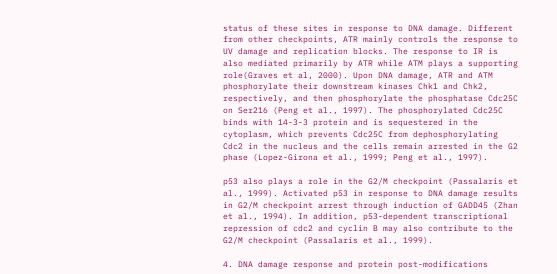status of these sites in response to DNA damage. Different from other checkpoints, ATR mainly controls the response to UV damage and replication blocks. The response to IR is also mediated primarily by ATR while ATM plays a supporting role(Graves et al, 2000). Upon DNA damage, ATR and ATM phosphorylate their downstream kinases Chk1 and Chk2, respectively, and then phosphorylate the phosphatase Cdc25C on Ser216 (Peng et al., 1997). The phosphorylated Cdc25C binds with 14-3-3 protein and is sequestered in the cytoplasm, which prevents Cdc25C from dephosphorylating Cdc2 in the nucleus and the cells remain arrested in the G2 phase (Lopez-Girona et al., 1999; Peng et al., 1997).

p53 also plays a role in the G2/M checkpoint (Passalaris et al., 1999). Activated p53 in response to DNA damage results in G2/M checkpoint arrest through induction of GADD45 (Zhan et al., 1994). In addition, p53-dependent transcriptional repression of cdc2 and cyclin B may also contribute to the G2/M checkpoint (Passalaris et al., 1999).

4. DNA damage response and protein post-modifications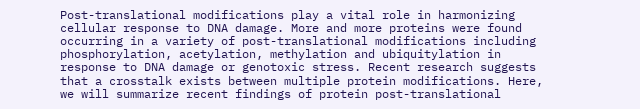Post-translational modifications play a vital role in harmonizing cellular response to DNA damage. More and more proteins were found occurring in a variety of post-translational modifications including phosphorylation, acetylation, methylation and ubiquitylation in response to DNA damage or genotoxic stress. Recent research suggests that a crosstalk exists between multiple protein modifications. Here, we will summarize recent findings of protein post-translational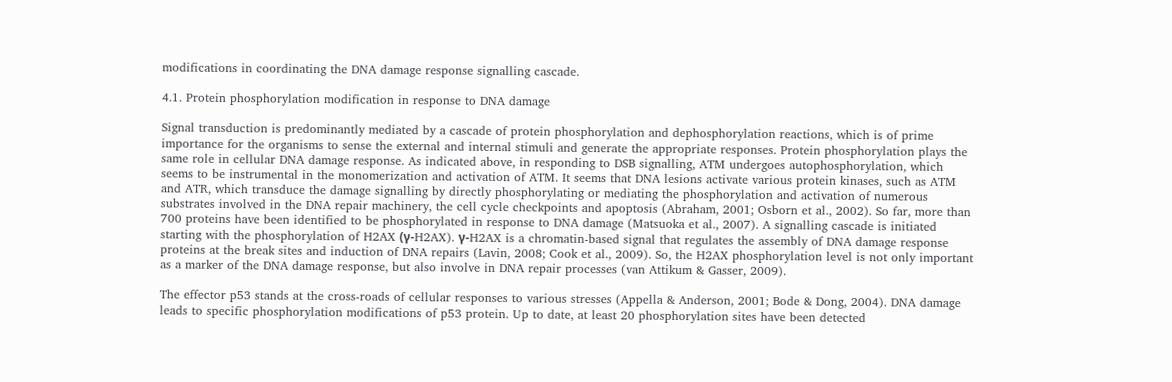modifications in coordinating the DNA damage response signalling cascade.

4.1. Protein phosphorylation modification in response to DNA damage

Signal transduction is predominantly mediated by a cascade of protein phosphorylation and dephosphorylation reactions, which is of prime importance for the organisms to sense the external and internal stimuli and generate the appropriate responses. Protein phosphorylation plays the same role in cellular DNA damage response. As indicated above, in responding to DSB signalling, ATM undergoes autophosphorylation, which seems to be instrumental in the monomerization and activation of ATM. It seems that DNA lesions activate various protein kinases, such as ATM and ATR, which transduce the damage signalling by directly phosphorylating or mediating the phosphorylation and activation of numerous substrates involved in the DNA repair machinery, the cell cycle checkpoints and apoptosis (Abraham, 2001; Osborn et al., 2002). So far, more than 700 proteins have been identified to be phosphorylated in response to DNA damage (Matsuoka et al., 2007). A signalling cascade is initiated starting with the phosphorylation of H2AX (γ-H2AX). γ-H2AX is a chromatin-based signal that regulates the assembly of DNA damage response proteins at the break sites and induction of DNA repairs (Lavin, 2008; Cook et al., 2009). So, the H2AX phosphorylation level is not only important as a marker of the DNA damage response, but also involve in DNA repair processes (van Attikum & Gasser, 2009).

The effector p53 stands at the cross-roads of cellular responses to various stresses (Appella & Anderson, 2001; Bode & Dong, 2004). DNA damage leads to specific phosphorylation modifications of p53 protein. Up to date, at least 20 phosphorylation sites have been detected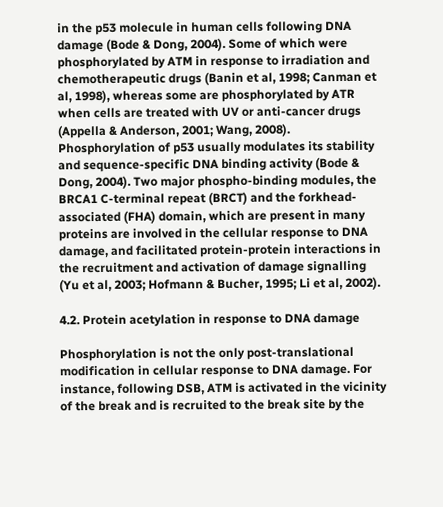in the p53 molecule in human cells following DNA damage (Bode & Dong, 2004). Some of which were phosphorylated by ATM in response to irradiation and chemotherapeutic drugs (Banin et al, 1998; Canman et al, 1998), whereas some are phosphorylated by ATR when cells are treated with UV or anti-cancer drugs (Appella & Anderson, 2001; Wang, 2008). Phosphorylation of p53 usually modulates its stability and sequence-specific DNA binding activity (Bode & Dong, 2004). Two major phospho-binding modules, the BRCA1 C-terminal repeat (BRCT) and the forkhead-associated (FHA) domain, which are present in many proteins are involved in the cellular response to DNA damage, and facilitated protein-protein interactions in the recruitment and activation of damage signalling (Yu et al, 2003; Hofmann & Bucher, 1995; Li et al, 2002).

4.2. Protein acetylation in response to DNA damage

Phosphorylation is not the only post-translational modification in cellular response to DNA damage. For instance, following DSB, ATM is activated in the vicinity of the break and is recruited to the break site by the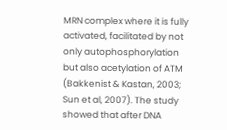MRN complex where it is fully activated, facilitated by not only autophosphorylation but also acetylation of ATM (Bakkenist & Kastan, 2003; Sun et al, 2007). The study showed that after DNA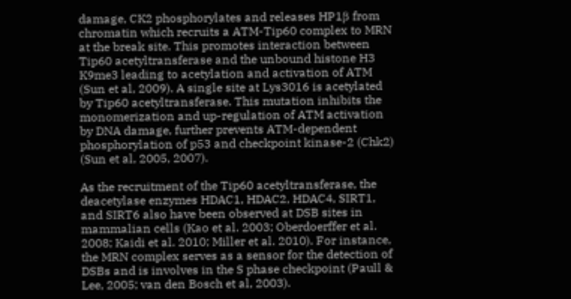damage, CK2 phosphorylates and releases HP1β from chromatin which recruits a ATM-Tip60 complex to MRN at the break site. This promotes interaction between Tip60 acetyltransferase and the unbound histone H3 K9me3 leading to acetylation and activation of ATM (Sun et al, 2009). A single site at Lys3016 is acetylated by Tip60 acetyltransferase. This mutation inhibits the monomerization and up-regulation of ATM activation by DNA damage, further prevents ATM-dependent phosphorylation of p53 and checkpoint kinase-2 (Chk2) (Sun et al, 2005, 2007).

As the recruitment of the Tip60 acetyltransferase, the deacetylase enzymes HDAC1, HDAC2, HDAC4, SIRT1, and SIRT6 also have been observed at DSB sites in mammalian cells (Kao et al. 2003; Oberdoerffer et al. 2008; Kaidi et al. 2010; Miller et al. 2010). For instance, the MRN complex serves as a sensor for the detection of DSBs and is involves in the S phase checkpoint (Paull & Lee, 2005; van den Bosch et al, 2003).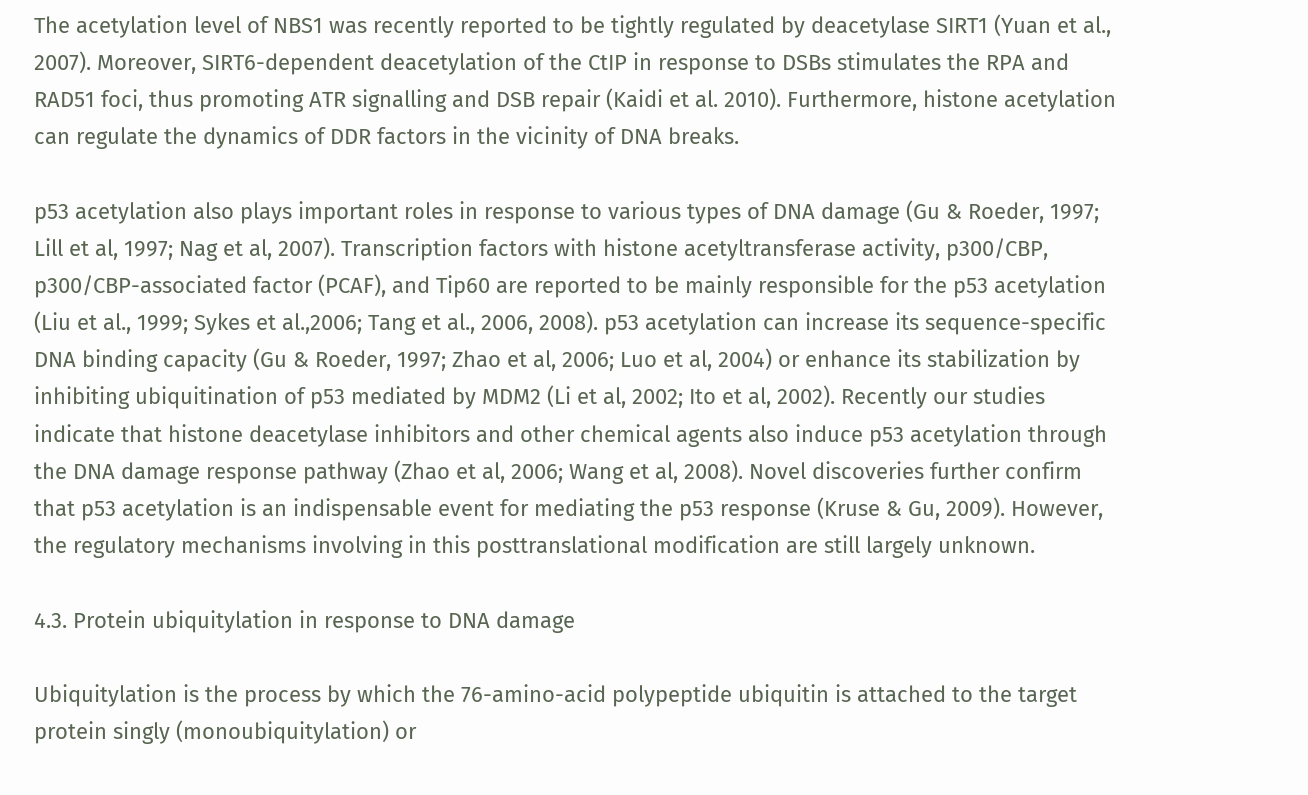The acetylation level of NBS1 was recently reported to be tightly regulated by deacetylase SIRT1 (Yuan et al., 2007). Moreover, SIRT6-dependent deacetylation of the CtIP in response to DSBs stimulates the RPA and RAD51 foci, thus promoting ATR signalling and DSB repair (Kaidi et al. 2010). Furthermore, histone acetylation can regulate the dynamics of DDR factors in the vicinity of DNA breaks.

p53 acetylation also plays important roles in response to various types of DNA damage (Gu & Roeder, 1997; Lill et al, 1997; Nag et al, 2007). Transcription factors with histone acetyltransferase activity, p300/CBP, p300/CBP-associated factor (PCAF), and Tip60 are reported to be mainly responsible for the p53 acetylation (Liu et al., 1999; Sykes et al.,2006; Tang et al., 2006, 2008). p53 acetylation can increase its sequence-specific DNA binding capacity (Gu & Roeder, 1997; Zhao et al, 2006; Luo et al, 2004) or enhance its stabilization by inhibiting ubiquitination of p53 mediated by MDM2 (Li et al, 2002; Ito et al, 2002). Recently our studies indicate that histone deacetylase inhibitors and other chemical agents also induce p53 acetylation through the DNA damage response pathway (Zhao et al, 2006; Wang et al, 2008). Novel discoveries further confirm that p53 acetylation is an indispensable event for mediating the p53 response (Kruse & Gu, 2009). However, the regulatory mechanisms involving in this posttranslational modification are still largely unknown.

4.3. Protein ubiquitylation in response to DNA damage

Ubiquitylation is the process by which the 76-amino-acid polypeptide ubiquitin is attached to the target protein singly (monoubiquitylation) or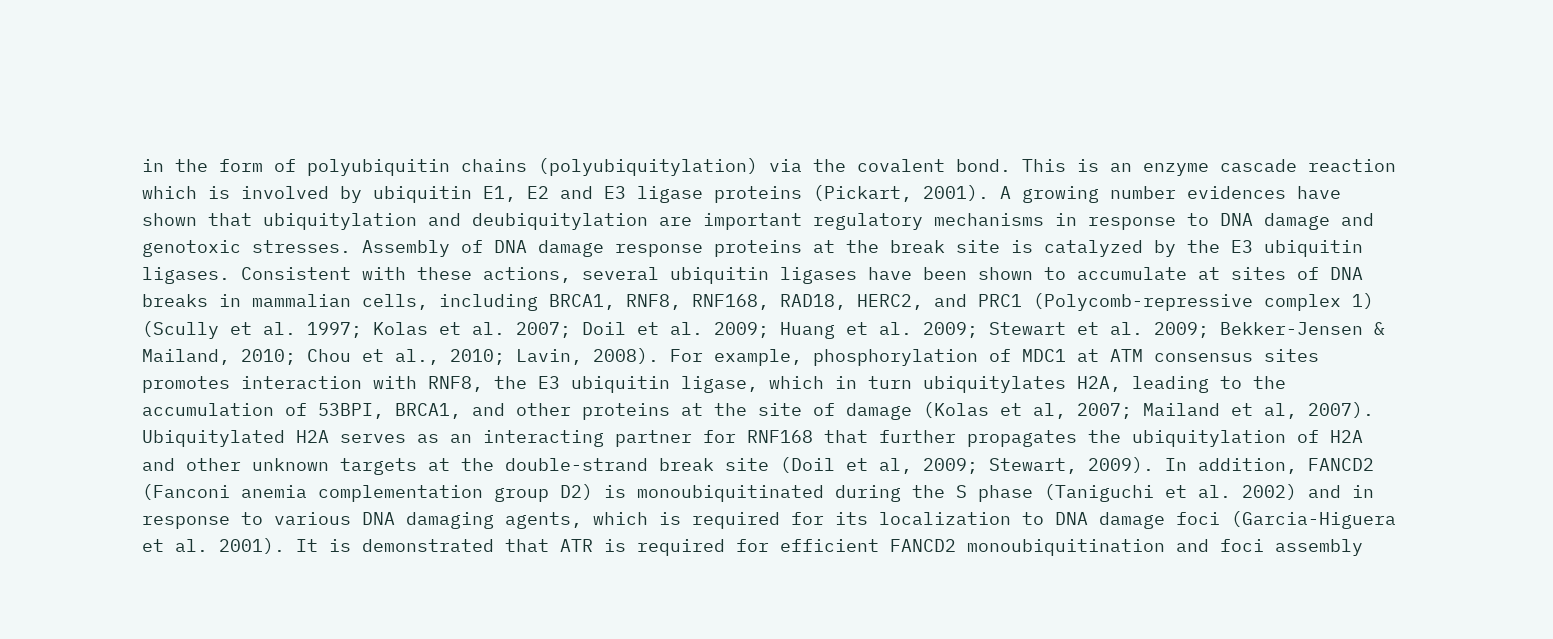in the form of polyubiquitin chains (polyubiquitylation) via the covalent bond. This is an enzyme cascade reaction which is involved by ubiquitin E1, E2 and E3 ligase proteins (Pickart, 2001). A growing number evidences have shown that ubiquitylation and deubiquitylation are important regulatory mechanisms in response to DNA damage and genotoxic stresses. Assembly of DNA damage response proteins at the break site is catalyzed by the E3 ubiquitin ligases. Consistent with these actions, several ubiquitin ligases have been shown to accumulate at sites of DNA breaks in mammalian cells, including BRCA1, RNF8, RNF168, RAD18, HERC2, and PRC1 (Polycomb-repressive complex 1) (Scully et al. 1997; Kolas et al. 2007; Doil et al. 2009; Huang et al. 2009; Stewart et al. 2009; Bekker-Jensen & Mailand, 2010; Chou et al., 2010; Lavin, 2008). For example, phosphorylation of MDC1 at ATM consensus sites promotes interaction with RNF8, the E3 ubiquitin ligase, which in turn ubiquitylates H2A, leading to the accumulation of 53BPI, BRCA1, and other proteins at the site of damage (Kolas et al, 2007; Mailand et al, 2007). Ubiquitylated H2A serves as an interacting partner for RNF168 that further propagates the ubiquitylation of H2A and other unknown targets at the double-strand break site (Doil et al, 2009; Stewart, 2009). In addition, FANCD2 (Fanconi anemia complementation group D2) is monoubiquitinated during the S phase (Taniguchi et al. 2002) and in response to various DNA damaging agents, which is required for its localization to DNA damage foci (Garcia-Higuera et al. 2001). It is demonstrated that ATR is required for efficient FANCD2 monoubiquitination and foci assembly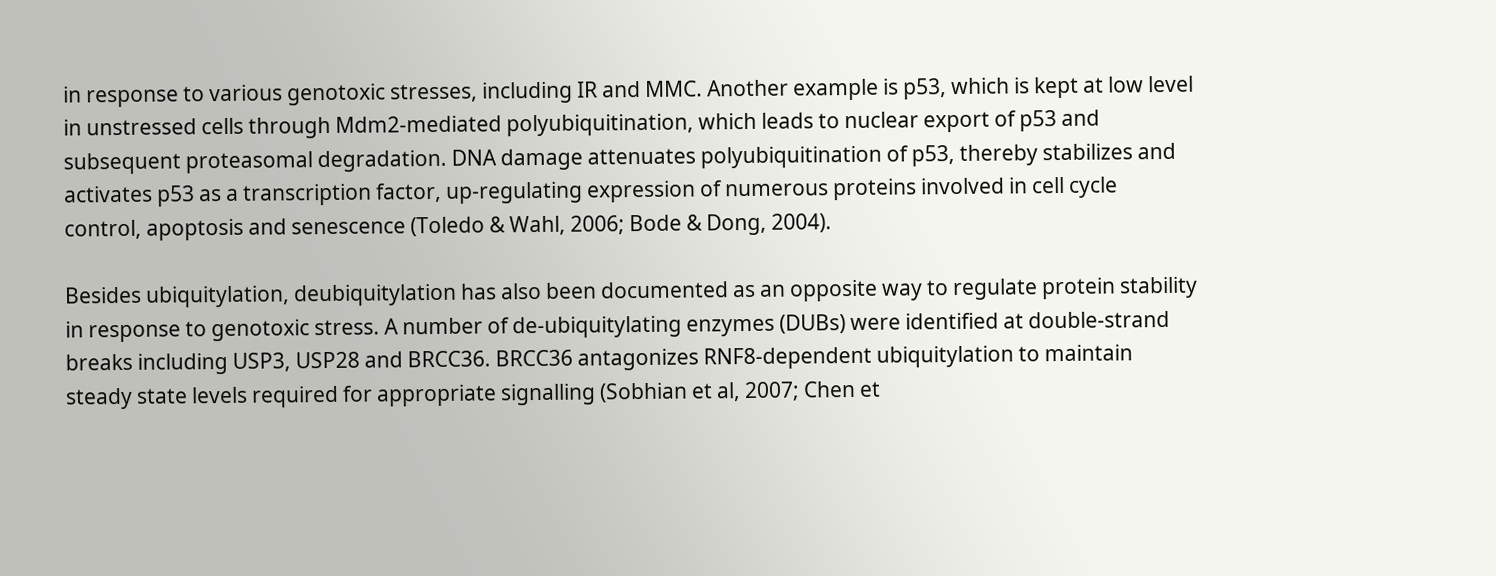in response to various genotoxic stresses, including IR and MMC. Another example is p53, which is kept at low level in unstressed cells through Mdm2-mediated polyubiquitination, which leads to nuclear export of p53 and subsequent proteasomal degradation. DNA damage attenuates polyubiquitination of p53, thereby stabilizes and activates p53 as a transcription factor, up-regulating expression of numerous proteins involved in cell cycle control, apoptosis and senescence (Toledo & Wahl, 2006; Bode & Dong, 2004).

Besides ubiquitylation, deubiquitylation has also been documented as an opposite way to regulate protein stability in response to genotoxic stress. A number of de-ubiquitylating enzymes (DUBs) were identified at double-strand breaks including USP3, USP28 and BRCC36. BRCC36 antagonizes RNF8-dependent ubiquitylation to maintain steady state levels required for appropriate signalling (Sobhian et al, 2007; Chen et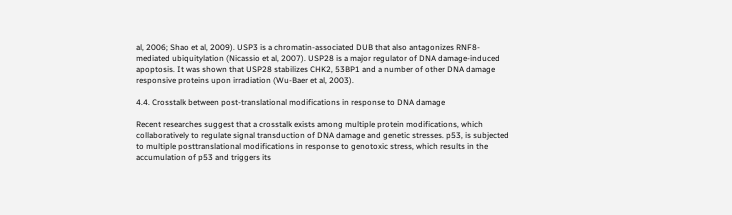al, 2006; Shao et al, 2009). USP3 is a chromatin-associated DUB that also antagonizes RNF8-mediated ubiquitylation (Nicassio et al, 2007). USP28 is a major regulator of DNA damage-induced apoptosis. It was shown that USP28 stabilizes CHK2, 53BP1 and a number of other DNA damage responsive proteins upon irradiation (Wu-Baer et al, 2003).

4.4. Crosstalk between post-translational modifications in response to DNA damage

Recent researches suggest that a crosstalk exists among multiple protein modifications, which collaboratively to regulate signal transduction of DNA damage and genetic stresses. p53, is subjected to multiple posttranslational modifications in response to genotoxic stress, which results in the accumulation of p53 and triggers its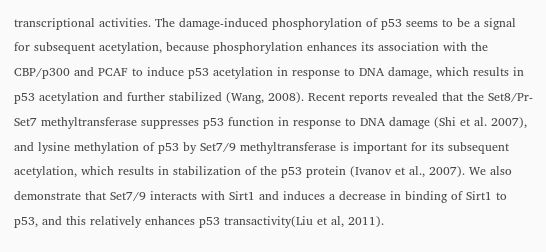transcriptional activities. The damage-induced phosphorylation of p53 seems to be a signal for subsequent acetylation, because phosphorylation enhances its association with the CBP/p300 and PCAF to induce p53 acetylation in response to DNA damage, which results in p53 acetylation and further stabilized (Wang, 2008). Recent reports revealed that the Set8/Pr-Set7 methyltransferase suppresses p53 function in response to DNA damage (Shi et al. 2007), and lysine methylation of p53 by Set7/9 methyltransferase is important for its subsequent acetylation, which results in stabilization of the p53 protein (Ivanov et al., 2007). We also demonstrate that Set7/9 interacts with Sirt1 and induces a decrease in binding of Sirt1 to p53, and this relatively enhances p53 transactivity(Liu et al, 2011).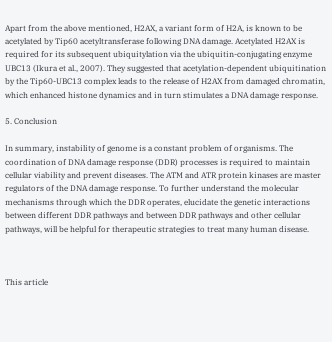Apart from the above mentioned, H2AX, a variant form of H2A, is known to be acetylated by Tip60 acetyltransferase following DNA damage. Acetylated H2AX is required for its subsequent ubiquitylation via the ubiquitin-conjugating enzyme UBC13 (Ikura et al., 2007). They suggested that acetylation-dependent ubiquitination by the Tip60-UBC13 complex leads to the release of H2AX from damaged chromatin, which enhanced histone dynamics and in turn stimulates a DNA damage response.

5. Conclusion

In summary, instability of genome is a constant problem of organisms. The coordination of DNA damage response (DDR) processes is required to maintain cellular viability and prevent diseases. The ATM and ATR protein kinases are master regulators of the DNA damage response. To further understand the molecular mechanisms through which the DDR operates, elucidate the genetic interactions between different DDR pathways and between DDR pathways and other cellular pathways, will be helpful for therapeutic strategies to treat many human disease.



This article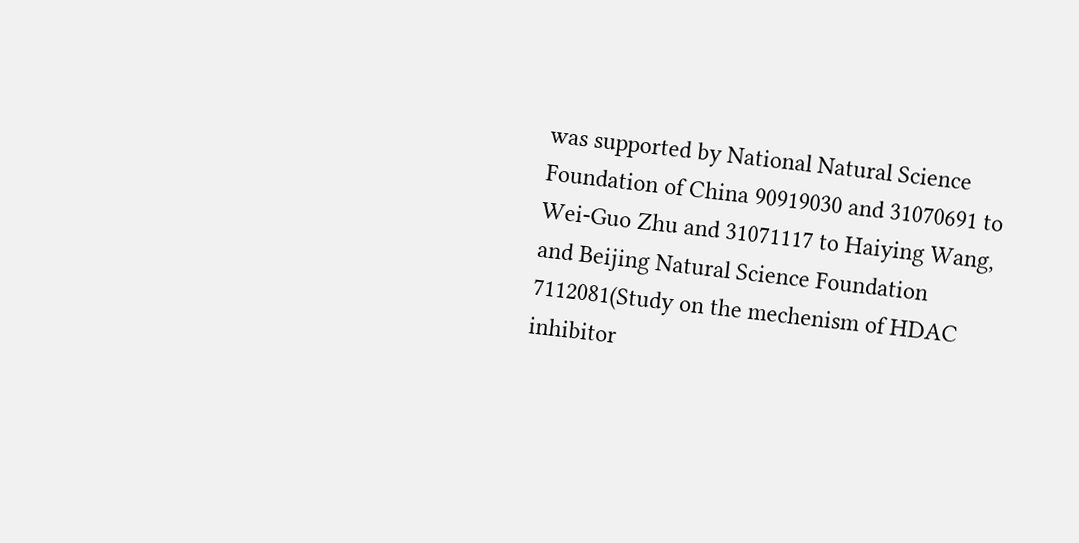was supported by National Natural Science Foundation of China 90919030 and 31070691 to Wei-Guo Zhu and 31071117 to Haiying Wang, and Beijing Natural Science Foundation 7112081(Study on the mechenism of HDAC inhibitor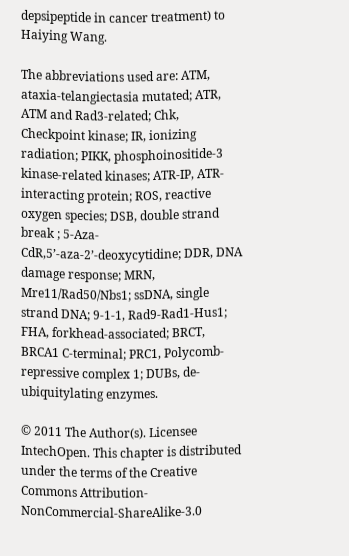depsipeptide in cancer treatment) to Haiying Wang.

The abbreviations used are: ATM, ataxia-telangiectasia mutated; ATR, ATM and Rad3-related; Chk, Checkpoint kinase; IR, ionizing radiation; PIKK, phosphoinositide-3 kinase-related kinases; ATR-IP, ATR-interacting protein; ROS, reactive oxygen species; DSB, double strand break ; 5-Aza-CdR,5’-aza-2’-deoxycytidine; DDR, DNA damage response; MRN, Mre11/Rad50/Nbs1; ssDNA, single strand DNA; 9-1-1, Rad9-Rad1-Hus1; FHA, forkhead-associated; BRCT, BRCA1 C-terminal; PRC1, Polycomb-repressive complex 1; DUBs, de-ubiquitylating enzymes.

© 2011 The Author(s). Licensee IntechOpen. This chapter is distributed under the terms of the Creative Commons Attribution-NonCommercial-ShareAlike-3.0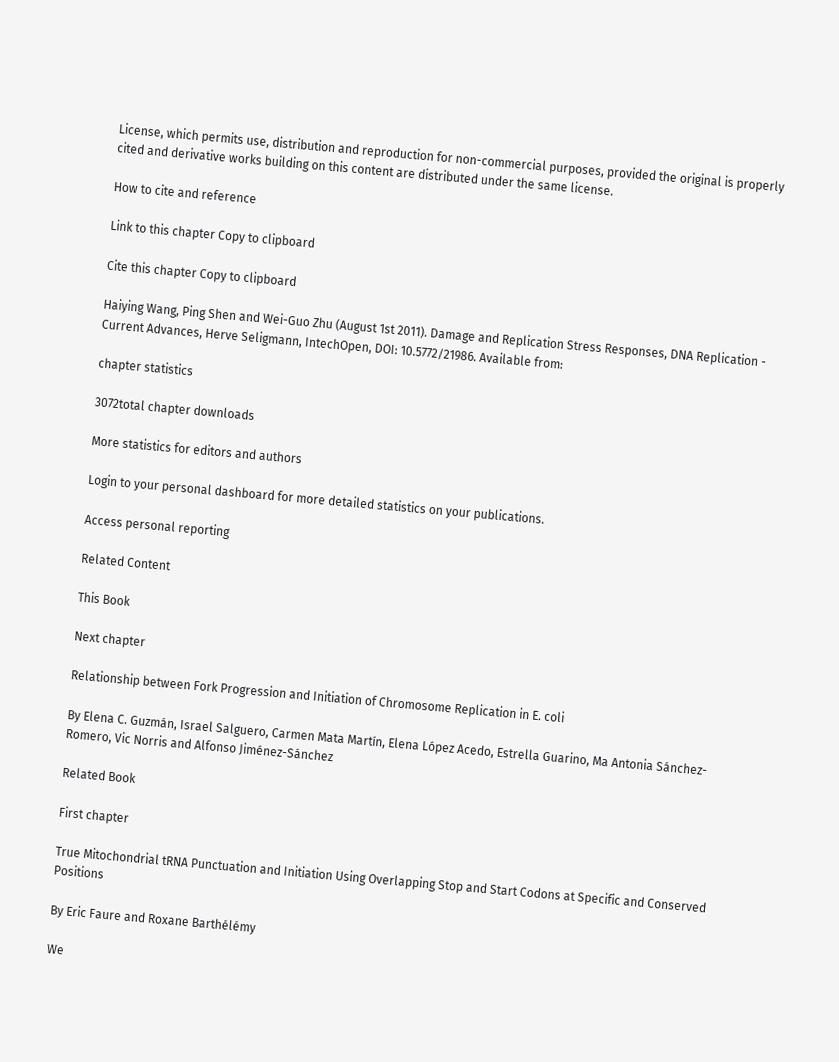License, which permits use, distribution and reproduction for non-commercial purposes, provided the original is properly cited and derivative works building on this content are distributed under the same license.

How to cite and reference

Link to this chapter Copy to clipboard

Cite this chapter Copy to clipboard

Haiying Wang, Ping Shen and Wei-Guo Zhu (August 1st 2011). Damage and Replication Stress Responses, DNA Replication - Current Advances, Herve Seligmann, IntechOpen, DOI: 10.5772/21986. Available from:

chapter statistics

3072total chapter downloads

More statistics for editors and authors

Login to your personal dashboard for more detailed statistics on your publications.

Access personal reporting

Related Content

This Book

Next chapter

Relationship between Fork Progression and Initiation of Chromosome Replication in E. coli

By Elena C. Guzmán, Israel Salguero, Carmen Mata Martín, Elena López Acedo, Estrella Guarino, Ma Antonia Sánchez-Romero, Vic Norris and Alfonso Jiménez-Sánchez

Related Book

First chapter

True Mitochondrial tRNA Punctuation and Initiation Using Overlapping Stop and Start Codons at Specific and Conserved Positions

By Eric Faure and Roxane Barthélémy

We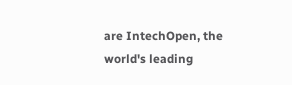are IntechOpen, the world's leading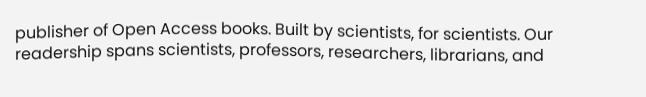publisher of Open Access books. Built by scientists, for scientists. Our readership spans scientists, professors, researchers, librarians, and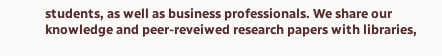students, as well as business professionals. We share our knowledge and peer-reveiwed research papers with libraries,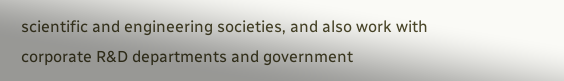scientific and engineering societies, and also work with corporate R&D departments and government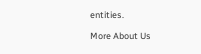entities.

More About Us